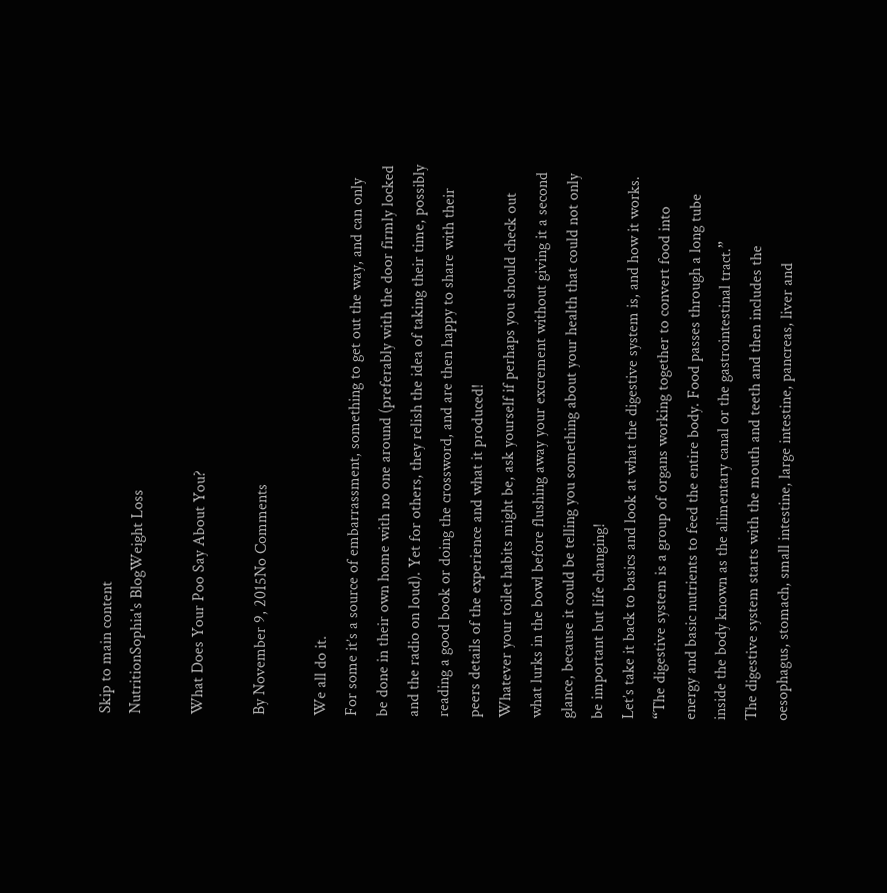Skip to main content
NutritionSophia's BlogWeight Loss

What Does Your Poo Say About You?

By November 9, 2015No Comments

We all do it.
For some it’s a source of embarrassment, something to get out the way, and can only be done in their own home with no one around (preferably with the door firmly locked and the radio on loud). Yet for others, they relish the idea of taking their time, possibly reading a good book or doing the crossword, and are then happy to share with their peers details of the experience and what it produced!
Whatever your toilet habits might be, ask yourself if perhaps you should check out what lurks in the bowl before flushing away your excrement without giving it a second glance, because it could be telling you something about your health that could not only be important but life changing!
Let’s take it back to basics and look at what the digestive system is, and how it works.
“The digestive system is a group of organs working together to convert food into energy and basic nutrients to feed the entire body. Food passes through a long tube inside the body known as the alimentary canal or the gastrointestinal tract.”
The digestive system starts with the mouth and teeth and then includes the oesophagus, stomach, small intestine, large intestine, pancreas, liver and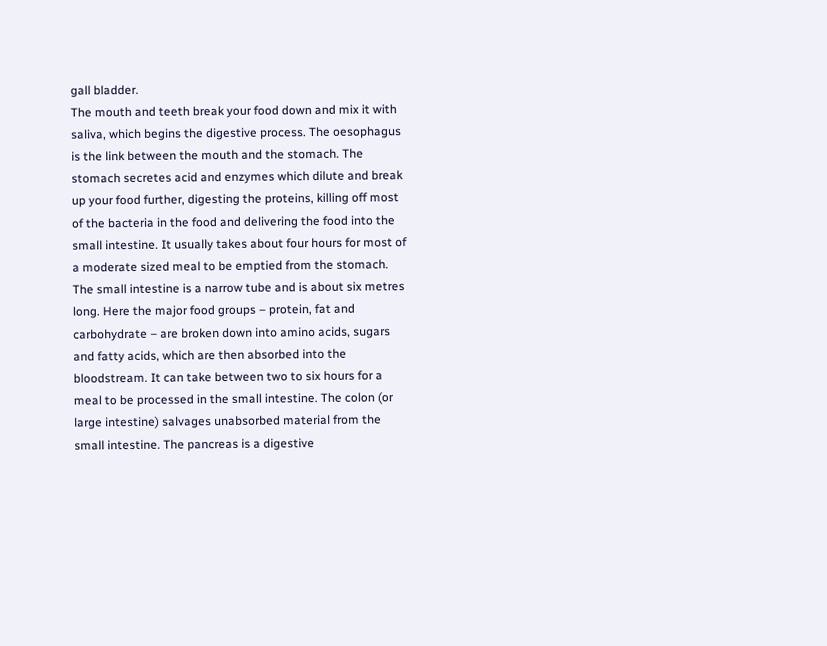gall bladder.
The mouth and teeth break your food down and mix it with saliva, which begins the digestive process. The oesophagus is the link between the mouth and the stomach. The stomach secretes acid and enzymes which dilute and break up your food further, digesting the proteins, killing off most of the bacteria in the food and delivering the food into the small intestine. It usually takes about four hours for most of a moderate sized meal to be emptied from the stomach. The small intestine is a narrow tube and is about six metres long. Here the major food groups – protein, fat and carbohydrate – are broken down into amino acids, sugars and fatty acids, which are then absorbed into the bloodstream. It can take between two to six hours for a meal to be processed in the small intestine. The colon (or large intestine) salvages unabsorbed material from the small intestine. The pancreas is a digestive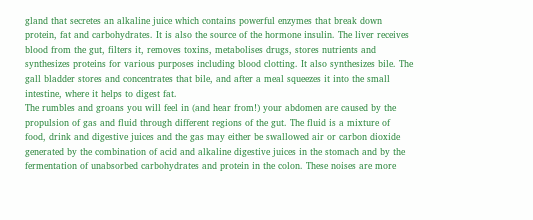gland that secretes an alkaline juice which contains powerful enzymes that break down protein, fat and carbohydrates. It is also the source of the hormone insulin. The liver receives blood from the gut, filters it, removes toxins, metabolises drugs, stores nutrients and synthesizes proteins for various purposes including blood clotting. It also synthesizes bile. The gall bladder stores and concentrates that bile, and after a meal squeezes it into the small intestine, where it helps to digest fat.
The rumbles and groans you will feel in (and hear from!) your abdomen are caused by the propulsion of gas and fluid through different regions of the gut. The fluid is a mixture of food, drink and digestive juices and the gas may either be swallowed air or carbon dioxide generated by the combination of acid and alkaline digestive juices in the stomach and by the fermentation of unabsorbed carbohydrates and protein in the colon. These noises are more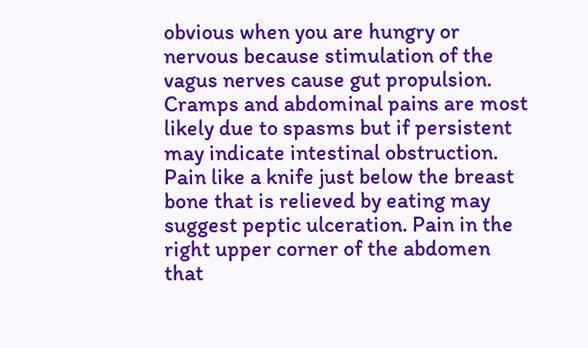obvious when you are hungry or nervous because stimulation of the vagus nerves cause gut propulsion.
Cramps and abdominal pains are most likely due to spasms but if persistent may indicate intestinal obstruction. Pain like a knife just below the breast bone that is relieved by eating may suggest peptic ulceration. Pain in the right upper corner of the abdomen that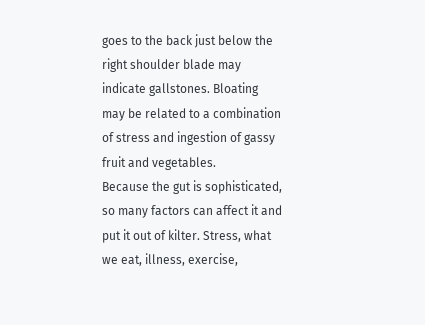goes to the back just below the right shoulder blade may indicate gallstones. Bloating may be related to a combination of stress and ingestion of gassy fruit and vegetables.
Because the gut is sophisticated, so many factors can affect it and put it out of kilter. Stress, what we eat, illness, exercise,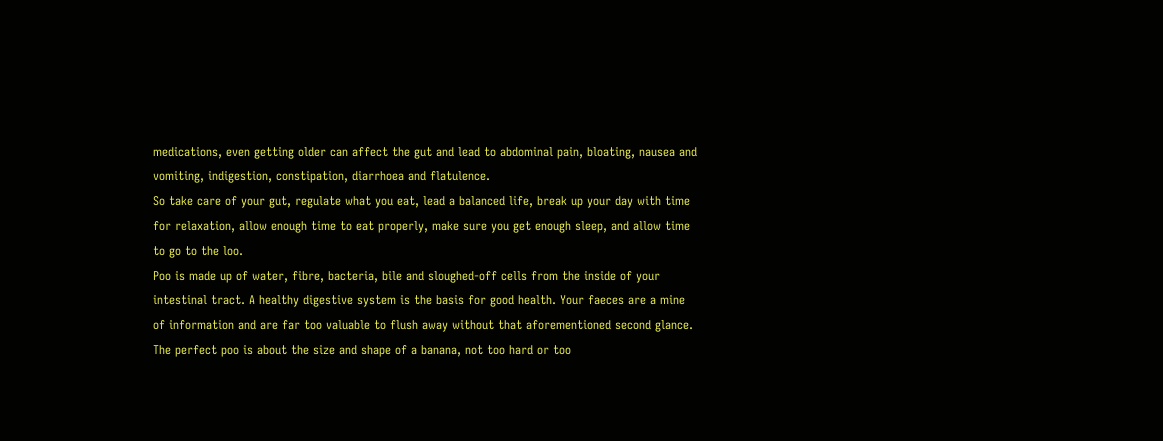medications, even getting older can affect the gut and lead to abdominal pain, bloating, nausea and vomiting, indigestion, constipation, diarrhoea and flatulence.
So take care of your gut, regulate what you eat, lead a balanced life, break up your day with time for relaxation, allow enough time to eat properly, make sure you get enough sleep, and allow time to go to the loo.
Poo is made up of water, fibre, bacteria, bile and sloughed-off cells from the inside of your intestinal tract. A healthy digestive system is the basis for good health. Your faeces are a mine of information and are far too valuable to flush away without that aforementioned second glance.
The perfect poo is about the size and shape of a banana, not too hard or too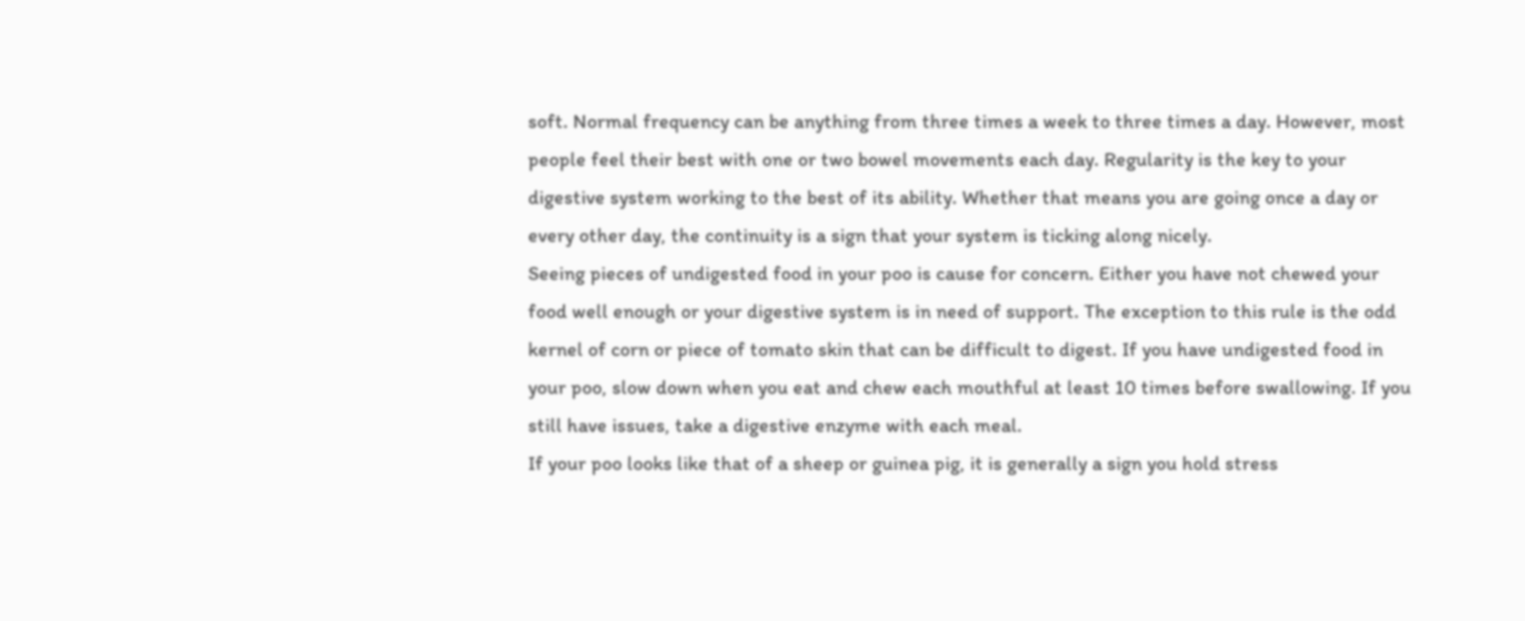soft. Normal frequency can be anything from three times a week to three times a day. However, most people feel their best with one or two bowel movements each day. Regularity is the key to your digestive system working to the best of its ability. Whether that means you are going once a day or every other day, the continuity is a sign that your system is ticking along nicely.
Seeing pieces of undigested food in your poo is cause for concern. Either you have not chewed your food well enough or your digestive system is in need of support. The exception to this rule is the odd kernel of corn or piece of tomato skin that can be difficult to digest. If you have undigested food in your poo, slow down when you eat and chew each mouthful at least 10 times before swallowing. If you still have issues, take a digestive enzyme with each meal.
If your poo looks like that of a sheep or guinea pig, it is generally a sign you hold stress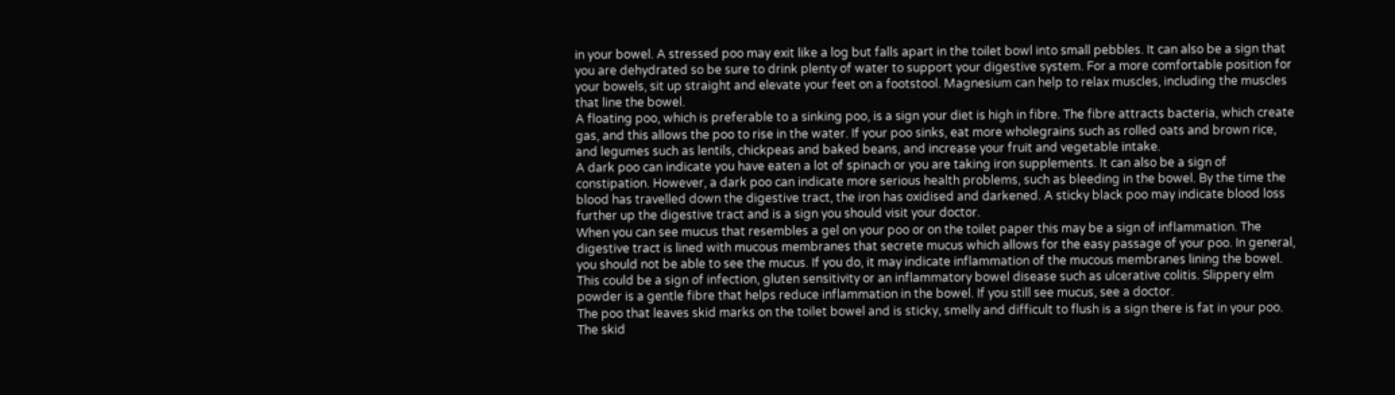in your bowel. A stressed poo may exit like a log but falls apart in the toilet bowl into small pebbles. It can also be a sign that you are dehydrated so be sure to drink plenty of water to support your digestive system. For a more comfortable position for your bowels, sit up straight and elevate your feet on a footstool. Magnesium can help to relax muscles, including the muscles that line the bowel.
A floating poo, which is preferable to a sinking poo, is a sign your diet is high in fibre. The fibre attracts bacteria, which create gas, and this allows the poo to rise in the water. If your poo sinks, eat more wholegrains such as rolled oats and brown rice, and legumes such as lentils, chickpeas and baked beans, and increase your fruit and vegetable intake.
A dark poo can indicate you have eaten a lot of spinach or you are taking iron supplements. It can also be a sign of constipation. However, a dark poo can indicate more serious health problems, such as bleeding in the bowel. By the time the blood has travelled down the digestive tract, the iron has oxidised and darkened. A sticky black poo may indicate blood loss further up the digestive tract and is a sign you should visit your doctor.
When you can see mucus that resembles a gel on your poo or on the toilet paper this may be a sign of inflammation. The digestive tract is lined with mucous membranes that secrete mucus which allows for the easy passage of your poo. In general, you should not be able to see the mucus. If you do, it may indicate inflammation of the mucous membranes lining the bowel. This could be a sign of infection, gluten sensitivity or an inflammatory bowel disease such as ulcerative colitis. Slippery elm powder is a gentle fibre that helps reduce inflammation in the bowel. If you still see mucus, see a doctor.
The poo that leaves skid marks on the toilet bowel and is sticky, smelly and difficult to flush is a sign there is fat in your poo. The skid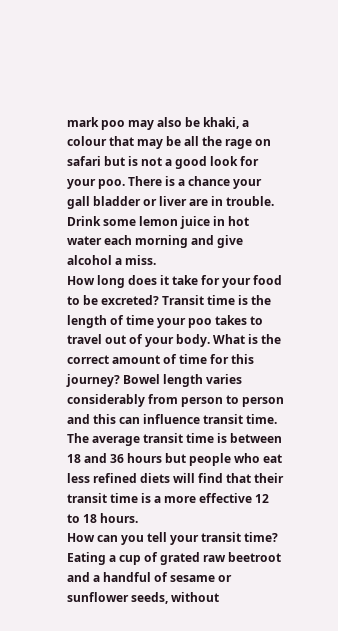mark poo may also be khaki, a colour that may be all the rage on safari but is not a good look for your poo. There is a chance your gall bladder or liver are in trouble. Drink some lemon juice in hot water each morning and give alcohol a miss.
How long does it take for your food to be excreted? Transit time is the length of time your poo takes to travel out of your body. What is the correct amount of time for this journey? Bowel length varies considerably from person to person and this can influence transit time. The average transit time is between 18 and 36 hours but people who eat less refined diets will find that their transit time is a more effective 12 to 18 hours.
How can you tell your transit time? Eating a cup of grated raw beetroot and a handful of sesame or sunflower seeds, without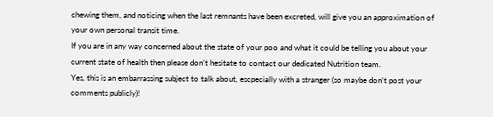chewing them, and noticing when the last remnants have been excreted, will give you an approximation of your own personal transit time.
If you are in any way concerned about the state of your poo and what it could be telling you about your current state of health then please don’t hesitate to contact our dedicated Nutrition team.
Yes, this is an embarrassing subject to talk about, escpecially with a stranger (so maybe don’t post your comments publicly)!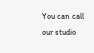You can call our studio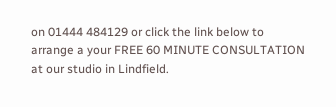on 01444 484129 or click the link below to arrange a your FREE 60 MINUTE CONSULTATION at our studio in Lindfield.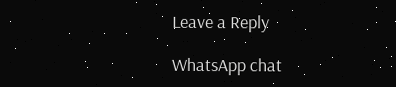Leave a Reply

WhatsApp chat